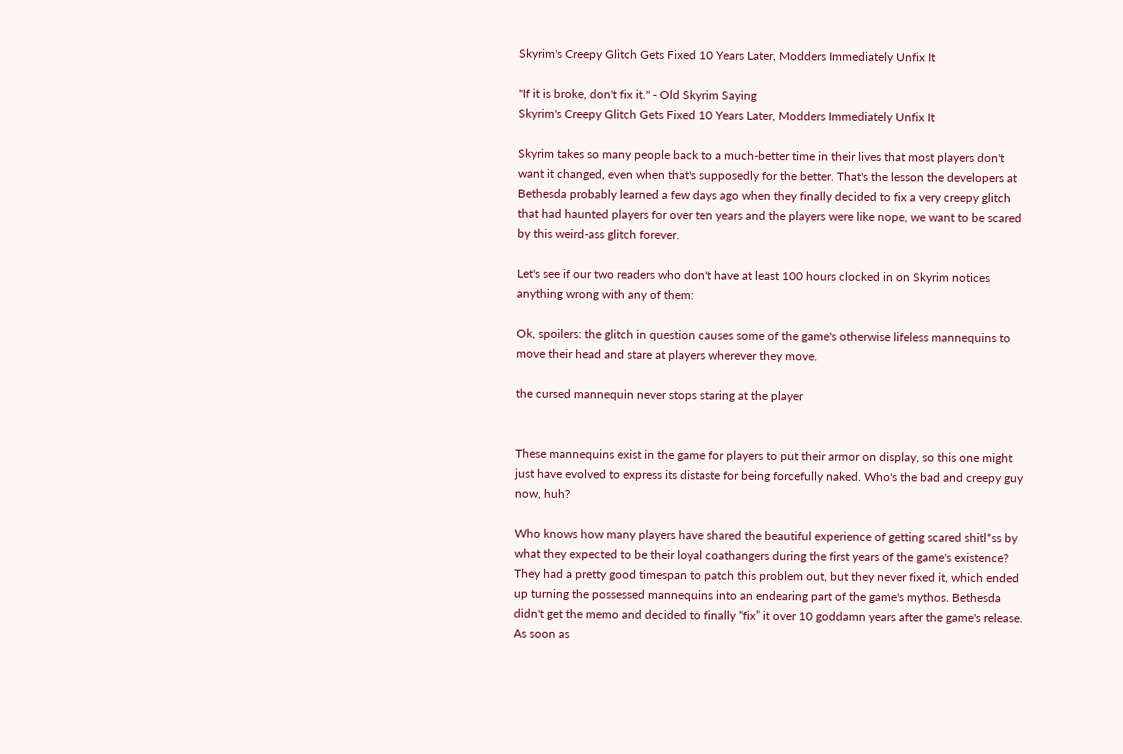Skyrim's Creepy Glitch Gets Fixed 10 Years Later, Modders Immediately Unfix It

"If it is broke, don't fix it." - Old Skyrim Saying
Skyrim's Creepy Glitch Gets Fixed 10 Years Later, Modders Immediately Unfix It

Skyrim takes so many people back to a much-better time in their lives that most players don't want it changed, even when that's supposedly for the better. That's the lesson the developers at Bethesda probably learned a few days ago when they finally decided to fix a very creepy glitch that had haunted players for over ten years and the players were like nope, we want to be scared by this weird-ass glitch forever.

Let's see if our two readers who don't have at least 100 hours clocked in on Skyrim notices anything wrong with any of them:

Ok, spoilers: the glitch in question causes some of the game's otherwise lifeless mannequins to move their head and stare at players wherever they move.

the cursed mannequin never stops staring at the player


These mannequins exist in the game for players to put their armor on display, so this one might just have evolved to express its distaste for being forcefully naked. Who's the bad and creepy guy now, huh?

Who knows how many players have shared the beautiful experience of getting scared shitl*ss by what they expected to be their loyal coathangers during the first years of the game's existence? They had a pretty good timespan to patch this problem out, but they never fixed it, which ended up turning the possessed mannequins into an endearing part of the game's mythos. Bethesda didn't get the memo and decided to finally “fix” it over 10 goddamn years after the game's release. As soon as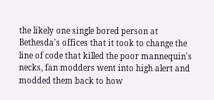the likely one single bored person at Bethesda's offices that it took to change the line of code that killed the poor mannequin's necks, fan modders went into high alert and modded them back to how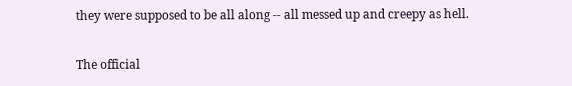they were supposed to be all along -- all messed up and creepy as hell.

The official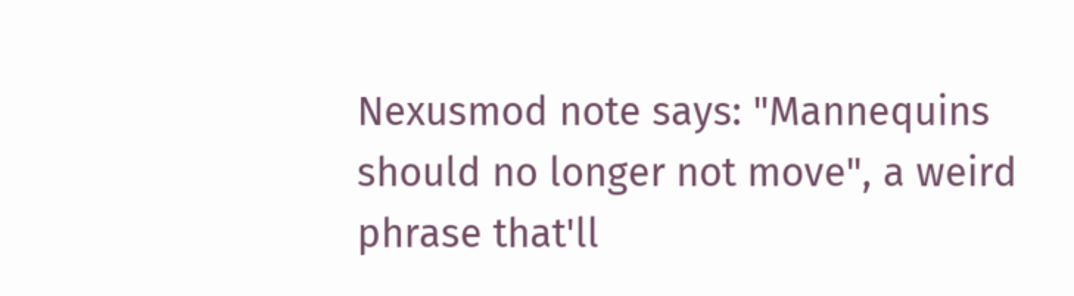Nexusmod note says: "Mannequins should no longer not move", a weird phrase that'll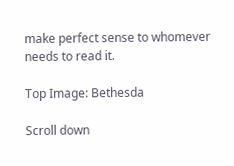make perfect sense to whomever needs to read it.

Top Image: Bethesda

Scroll down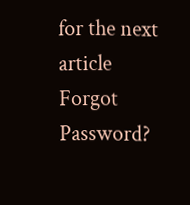for the next article
Forgot Password?